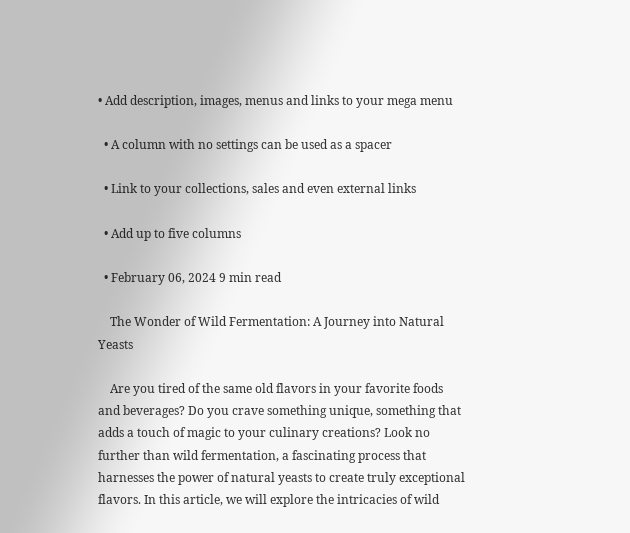• Add description, images, menus and links to your mega menu

  • A column with no settings can be used as a spacer

  • Link to your collections, sales and even external links

  • Add up to five columns

  • February 06, 2024 9 min read

    The Wonder of Wild Fermentation: A Journey into Natural Yeasts

    Are you tired of the same old flavors in your favorite foods and beverages? Do you crave something unique, something that adds a touch of magic to your culinary creations? Look no further than wild fermentation, a fascinating process that harnesses the power of natural yeasts to create truly exceptional flavors. In this article, we will explore the intricacies of wild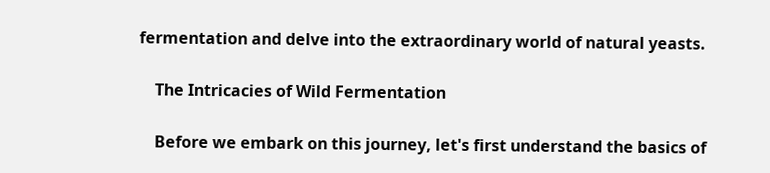fermentation and delve into the extraordinary world of natural yeasts.

    The Intricacies of Wild Fermentation

    Before we embark on this journey, let's first understand the basics of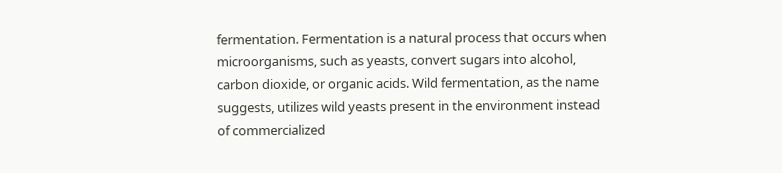fermentation. Fermentation is a natural process that occurs when microorganisms, such as yeasts, convert sugars into alcohol, carbon dioxide, or organic acids. Wild fermentation, as the name suggests, utilizes wild yeasts present in the environment instead of commercialized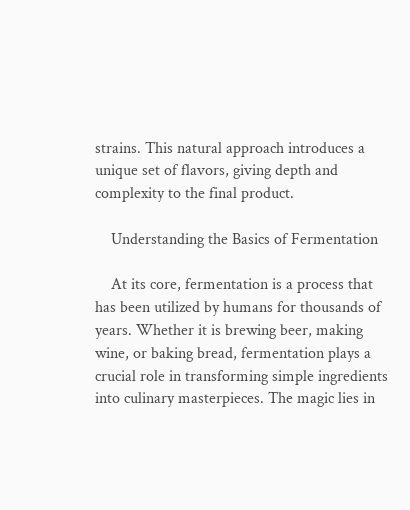strains. This natural approach introduces a unique set of flavors, giving depth and complexity to the final product.

    Understanding the Basics of Fermentation

    At its core, fermentation is a process that has been utilized by humans for thousands of years. Whether it is brewing beer, making wine, or baking bread, fermentation plays a crucial role in transforming simple ingredients into culinary masterpieces. The magic lies in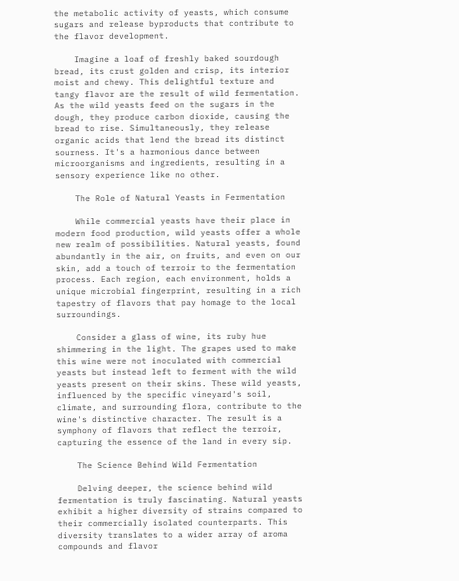the metabolic activity of yeasts, which consume sugars and release byproducts that contribute to the flavor development.

    Imagine a loaf of freshly baked sourdough bread, its crust golden and crisp, its interior moist and chewy. This delightful texture and tangy flavor are the result of wild fermentation. As the wild yeasts feed on the sugars in the dough, they produce carbon dioxide, causing the bread to rise. Simultaneously, they release organic acids that lend the bread its distinct sourness. It's a harmonious dance between microorganisms and ingredients, resulting in a sensory experience like no other.

    The Role of Natural Yeasts in Fermentation

    While commercial yeasts have their place in modern food production, wild yeasts offer a whole new realm of possibilities. Natural yeasts, found abundantly in the air, on fruits, and even on our skin, add a touch of terroir to the fermentation process. Each region, each environment, holds a unique microbial fingerprint, resulting in a rich tapestry of flavors that pay homage to the local surroundings.

    Consider a glass of wine, its ruby hue shimmering in the light. The grapes used to make this wine were not inoculated with commercial yeasts but instead left to ferment with the wild yeasts present on their skins. These wild yeasts, influenced by the specific vineyard's soil, climate, and surrounding flora, contribute to the wine's distinctive character. The result is a symphony of flavors that reflect the terroir, capturing the essence of the land in every sip.

    The Science Behind Wild Fermentation

    Delving deeper, the science behind wild fermentation is truly fascinating. Natural yeasts exhibit a higher diversity of strains compared to their commercially isolated counterparts. This diversity translates to a wider array of aroma compounds and flavor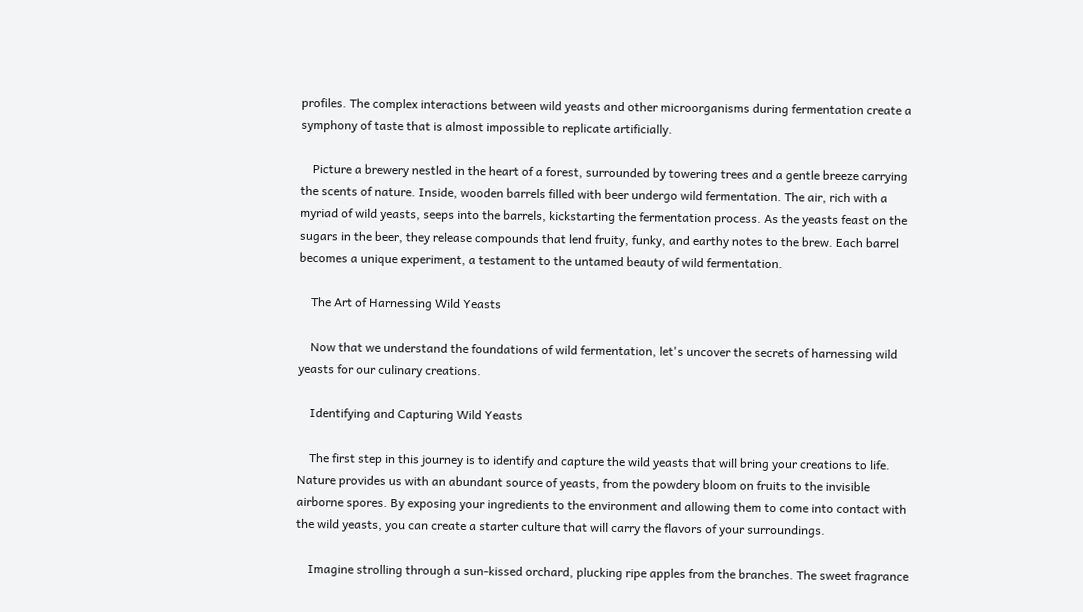profiles. The complex interactions between wild yeasts and other microorganisms during fermentation create a symphony of taste that is almost impossible to replicate artificially.

    Picture a brewery nestled in the heart of a forest, surrounded by towering trees and a gentle breeze carrying the scents of nature. Inside, wooden barrels filled with beer undergo wild fermentation. The air, rich with a myriad of wild yeasts, seeps into the barrels, kickstarting the fermentation process. As the yeasts feast on the sugars in the beer, they release compounds that lend fruity, funky, and earthy notes to the brew. Each barrel becomes a unique experiment, a testament to the untamed beauty of wild fermentation.

    The Art of Harnessing Wild Yeasts

    Now that we understand the foundations of wild fermentation, let's uncover the secrets of harnessing wild yeasts for our culinary creations.

    Identifying and Capturing Wild Yeasts

    The first step in this journey is to identify and capture the wild yeasts that will bring your creations to life. Nature provides us with an abundant source of yeasts, from the powdery bloom on fruits to the invisible airborne spores. By exposing your ingredients to the environment and allowing them to come into contact with the wild yeasts, you can create a starter culture that will carry the flavors of your surroundings.

    Imagine strolling through a sun-kissed orchard, plucking ripe apples from the branches. The sweet fragrance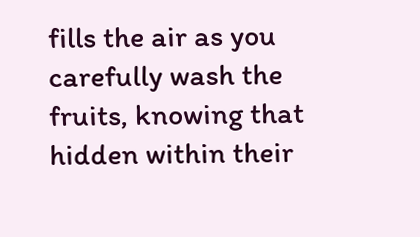fills the air as you carefully wash the fruits, knowing that hidden within their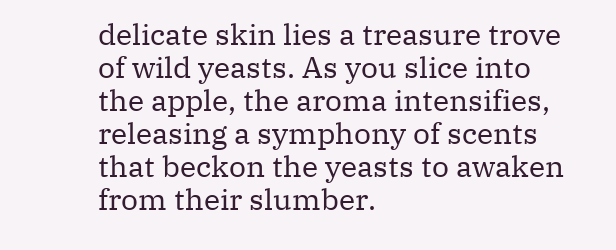delicate skin lies a treasure trove of wild yeasts. As you slice into the apple, the aroma intensifies, releasing a symphony of scents that beckon the yeasts to awaken from their slumber.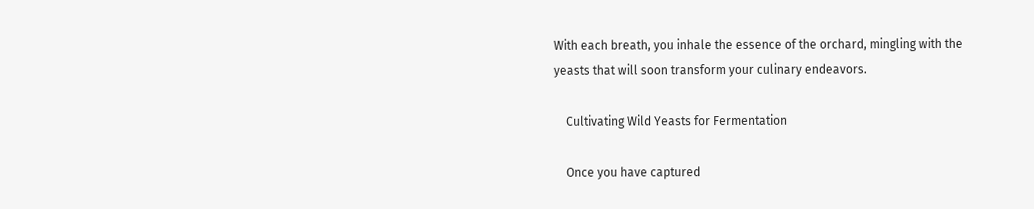With each breath, you inhale the essence of the orchard, mingling with the yeasts that will soon transform your culinary endeavors.

    Cultivating Wild Yeasts for Fermentation

    Once you have captured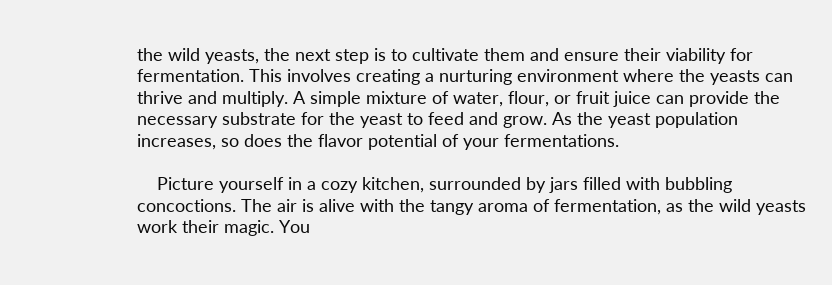the wild yeasts, the next step is to cultivate them and ensure their viability for fermentation. This involves creating a nurturing environment where the yeasts can thrive and multiply. A simple mixture of water, flour, or fruit juice can provide the necessary substrate for the yeast to feed and grow. As the yeast population increases, so does the flavor potential of your fermentations.

    Picture yourself in a cozy kitchen, surrounded by jars filled with bubbling concoctions. The air is alive with the tangy aroma of fermentation, as the wild yeasts work their magic. You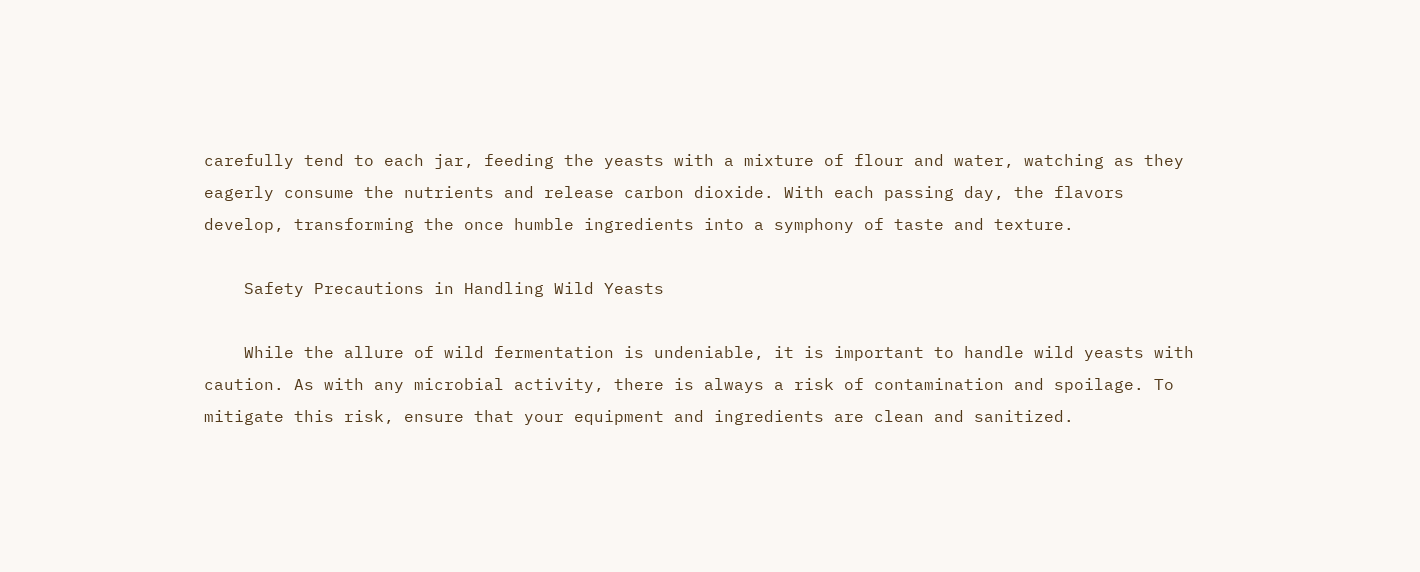carefully tend to each jar, feeding the yeasts with a mixture of flour and water, watching as they eagerly consume the nutrients and release carbon dioxide. With each passing day, the flavors develop, transforming the once humble ingredients into a symphony of taste and texture.

    Safety Precautions in Handling Wild Yeasts

    While the allure of wild fermentation is undeniable, it is important to handle wild yeasts with caution. As with any microbial activity, there is always a risk of contamination and spoilage. To mitigate this risk, ensure that your equipment and ingredients are clean and sanitized.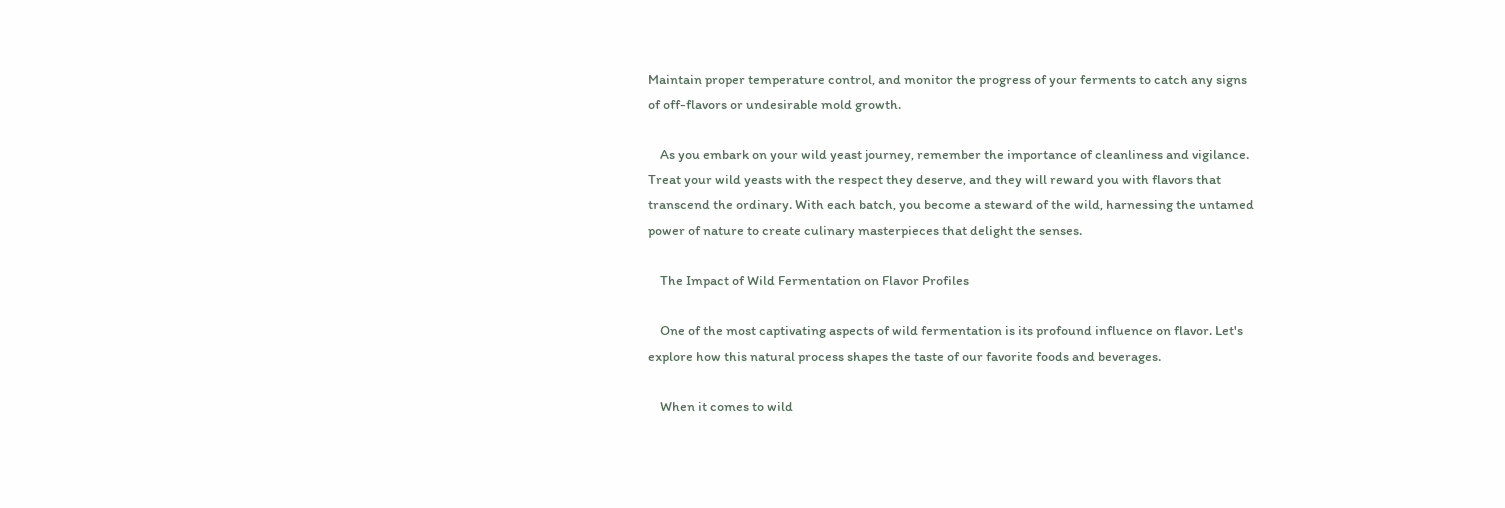Maintain proper temperature control, and monitor the progress of your ferments to catch any signs of off-flavors or undesirable mold growth.

    As you embark on your wild yeast journey, remember the importance of cleanliness and vigilance. Treat your wild yeasts with the respect they deserve, and they will reward you with flavors that transcend the ordinary. With each batch, you become a steward of the wild, harnessing the untamed power of nature to create culinary masterpieces that delight the senses.

    The Impact of Wild Fermentation on Flavor Profiles

    One of the most captivating aspects of wild fermentation is its profound influence on flavor. Let's explore how this natural process shapes the taste of our favorite foods and beverages.

    When it comes to wild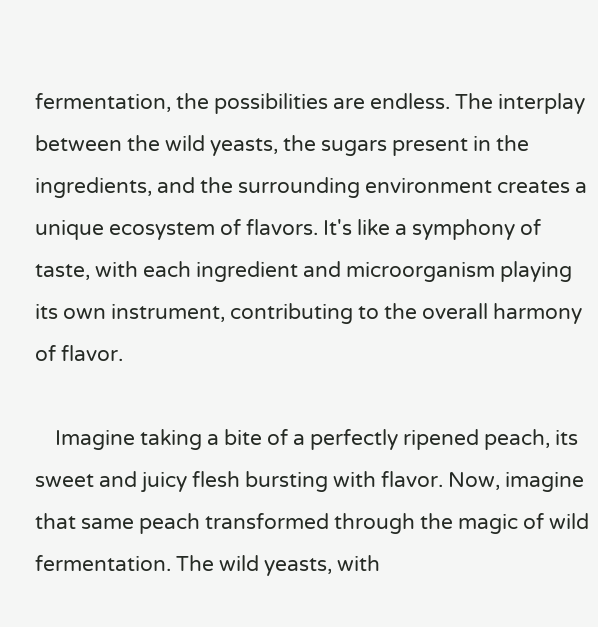fermentation, the possibilities are endless. The interplay between the wild yeasts, the sugars present in the ingredients, and the surrounding environment creates a unique ecosystem of flavors. It's like a symphony of taste, with each ingredient and microorganism playing its own instrument, contributing to the overall harmony of flavor.

    Imagine taking a bite of a perfectly ripened peach, its sweet and juicy flesh bursting with flavor. Now, imagine that same peach transformed through the magic of wild fermentation. The wild yeasts, with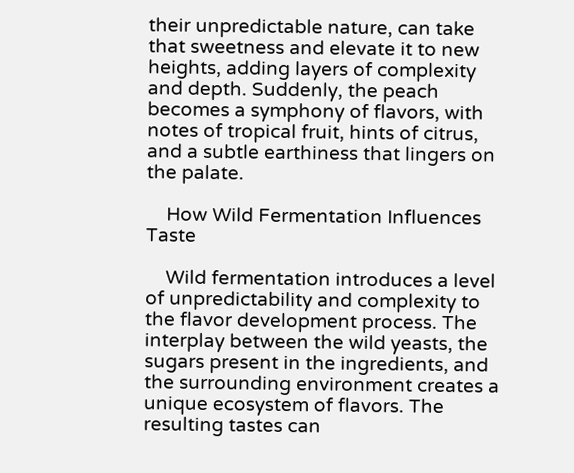their unpredictable nature, can take that sweetness and elevate it to new heights, adding layers of complexity and depth. Suddenly, the peach becomes a symphony of flavors, with notes of tropical fruit, hints of citrus, and a subtle earthiness that lingers on the palate.

    How Wild Fermentation Influences Taste

    Wild fermentation introduces a level of unpredictability and complexity to the flavor development process. The interplay between the wild yeasts, the sugars present in the ingredients, and the surrounding environment creates a unique ecosystem of flavors. The resulting tastes can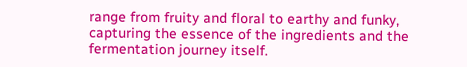range from fruity and floral to earthy and funky, capturing the essence of the ingredients and the fermentation journey itself.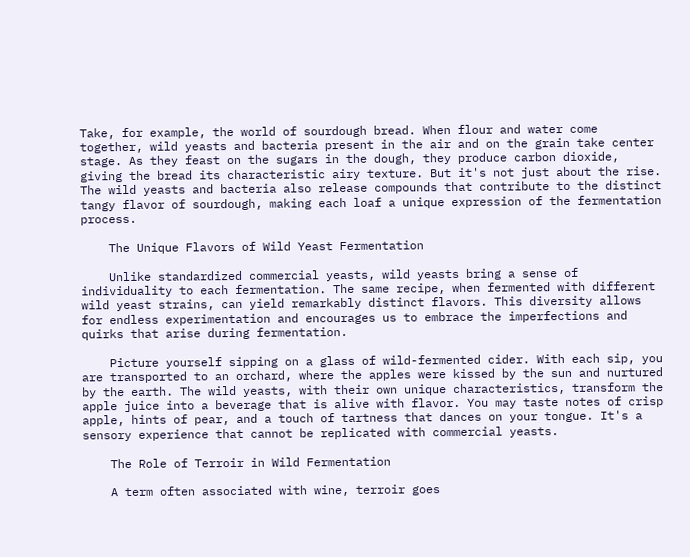Take, for example, the world of sourdough bread. When flour and water come together, wild yeasts and bacteria present in the air and on the grain take center stage. As they feast on the sugars in the dough, they produce carbon dioxide, giving the bread its characteristic airy texture. But it's not just about the rise. The wild yeasts and bacteria also release compounds that contribute to the distinct tangy flavor of sourdough, making each loaf a unique expression of the fermentation process.

    The Unique Flavors of Wild Yeast Fermentation

    Unlike standardized commercial yeasts, wild yeasts bring a sense of individuality to each fermentation. The same recipe, when fermented with different wild yeast strains, can yield remarkably distinct flavors. This diversity allows for endless experimentation and encourages us to embrace the imperfections and quirks that arise during fermentation.

    Picture yourself sipping on a glass of wild-fermented cider. With each sip, you are transported to an orchard, where the apples were kissed by the sun and nurtured by the earth. The wild yeasts, with their own unique characteristics, transform the apple juice into a beverage that is alive with flavor. You may taste notes of crisp apple, hints of pear, and a touch of tartness that dances on your tongue. It's a sensory experience that cannot be replicated with commercial yeasts.

    The Role of Terroir in Wild Fermentation

    A term often associated with wine, terroir goes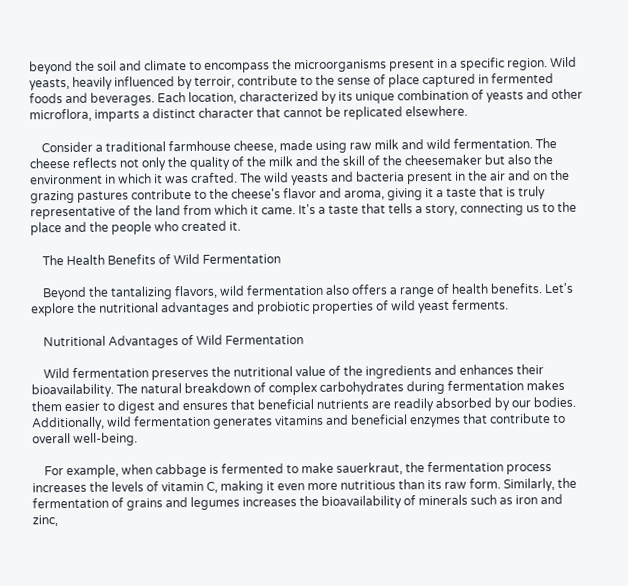beyond the soil and climate to encompass the microorganisms present in a specific region. Wild yeasts, heavily influenced by terroir, contribute to the sense of place captured in fermented foods and beverages. Each location, characterized by its unique combination of yeasts and other microflora, imparts a distinct character that cannot be replicated elsewhere.

    Consider a traditional farmhouse cheese, made using raw milk and wild fermentation. The cheese reflects not only the quality of the milk and the skill of the cheesemaker but also the environment in which it was crafted. The wild yeasts and bacteria present in the air and on the grazing pastures contribute to the cheese's flavor and aroma, giving it a taste that is truly representative of the land from which it came. It's a taste that tells a story, connecting us to the place and the people who created it.

    The Health Benefits of Wild Fermentation

    Beyond the tantalizing flavors, wild fermentation also offers a range of health benefits. Let's explore the nutritional advantages and probiotic properties of wild yeast ferments.

    Nutritional Advantages of Wild Fermentation

    Wild fermentation preserves the nutritional value of the ingredients and enhances their bioavailability. The natural breakdown of complex carbohydrates during fermentation makes them easier to digest and ensures that beneficial nutrients are readily absorbed by our bodies. Additionally, wild fermentation generates vitamins and beneficial enzymes that contribute to overall well-being.

    For example, when cabbage is fermented to make sauerkraut, the fermentation process increases the levels of vitamin C, making it even more nutritious than its raw form. Similarly, the fermentation of grains and legumes increases the bioavailability of minerals such as iron and zinc,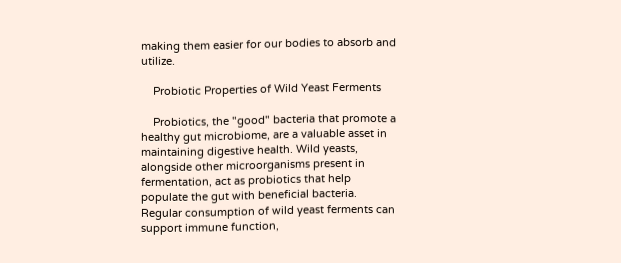making them easier for our bodies to absorb and utilize.

    Probiotic Properties of Wild Yeast Ferments

    Probiotics, the "good" bacteria that promote a healthy gut microbiome, are a valuable asset in maintaining digestive health. Wild yeasts, alongside other microorganisms present in fermentation, act as probiotics that help populate the gut with beneficial bacteria. Regular consumption of wild yeast ferments can support immune function,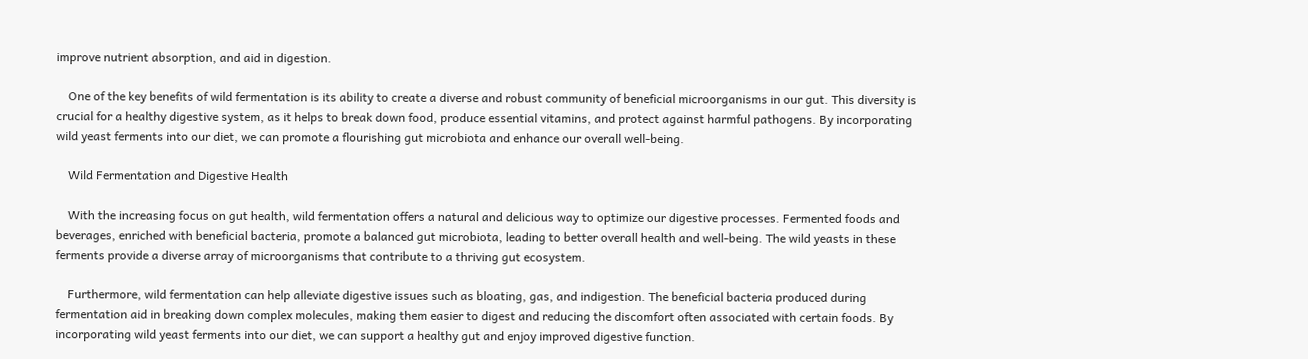improve nutrient absorption, and aid in digestion.

    One of the key benefits of wild fermentation is its ability to create a diverse and robust community of beneficial microorganisms in our gut. This diversity is crucial for a healthy digestive system, as it helps to break down food, produce essential vitamins, and protect against harmful pathogens. By incorporating wild yeast ferments into our diet, we can promote a flourishing gut microbiota and enhance our overall well-being.

    Wild Fermentation and Digestive Health

    With the increasing focus on gut health, wild fermentation offers a natural and delicious way to optimize our digestive processes. Fermented foods and beverages, enriched with beneficial bacteria, promote a balanced gut microbiota, leading to better overall health and well-being. The wild yeasts in these ferments provide a diverse array of microorganisms that contribute to a thriving gut ecosystem.

    Furthermore, wild fermentation can help alleviate digestive issues such as bloating, gas, and indigestion. The beneficial bacteria produced during fermentation aid in breaking down complex molecules, making them easier to digest and reducing the discomfort often associated with certain foods. By incorporating wild yeast ferments into our diet, we can support a healthy gut and enjoy improved digestive function.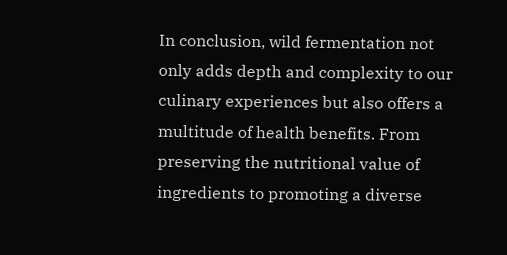In conclusion, wild fermentation not only adds depth and complexity to our culinary experiences but also offers a multitude of health benefits. From preserving the nutritional value of ingredients to promoting a diverse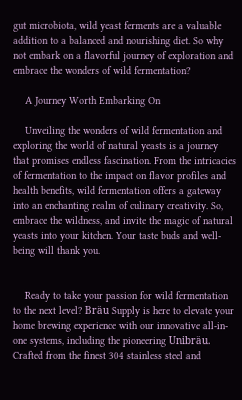gut microbiota, wild yeast ferments are a valuable addition to a balanced and nourishing diet. So why not embark on a flavorful journey of exploration and embrace the wonders of wild fermentation?

    A Journey Worth Embarking On

    Unveiling the wonders of wild fermentation and exploring the world of natural yeasts is a journey that promises endless fascination. From the intricacies of fermentation to the impact on flavor profiles and health benefits, wild fermentation offers a gateway into an enchanting realm of culinary creativity. So, embrace the wildness, and invite the magic of natural yeasts into your kitchen. Your taste buds and well-being will thank you.


    Ready to take your passion for wild fermentation to the next level? Bräu Supply is here to elevate your home brewing experience with our innovative all-in-one systems, including the pioneering Unibräu. Crafted from the finest 304 stainless steel and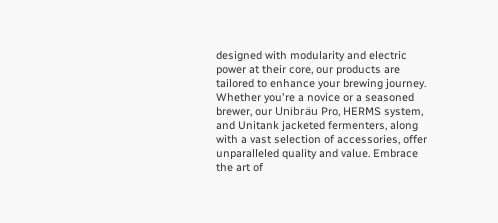designed with modularity and electric power at their core, our products are tailored to enhance your brewing journey. Whether you're a novice or a seasoned brewer, our Unibräu Pro, HERMS system, and Unitank jacketed fermenters, along with a vast selection of accessories, offer unparalleled quality and value. Embrace the art of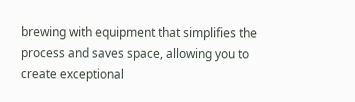brewing with equipment that simplifies the process and saves space, allowing you to create exceptional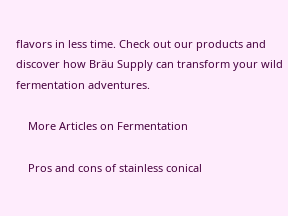flavors in less time. Check out our products and discover how Bräu Supply can transform your wild fermentation adventures.

    More Articles on Fermentation

    Pros and cons of stainless conical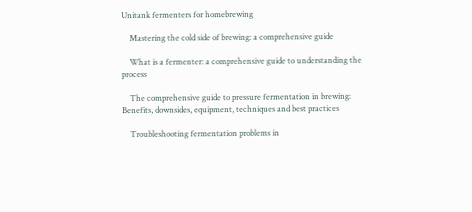Unitank fermenters for homebrewing

    Mastering the cold side of brewing: a comprehensive guide

    What is a fermenter: a comprehensive guide to understanding the process

    The comprehensive guide to pressure fermentation in brewing: Benefits, downsides, equipment, techniques and best practices

    Troubleshooting fermentation problems in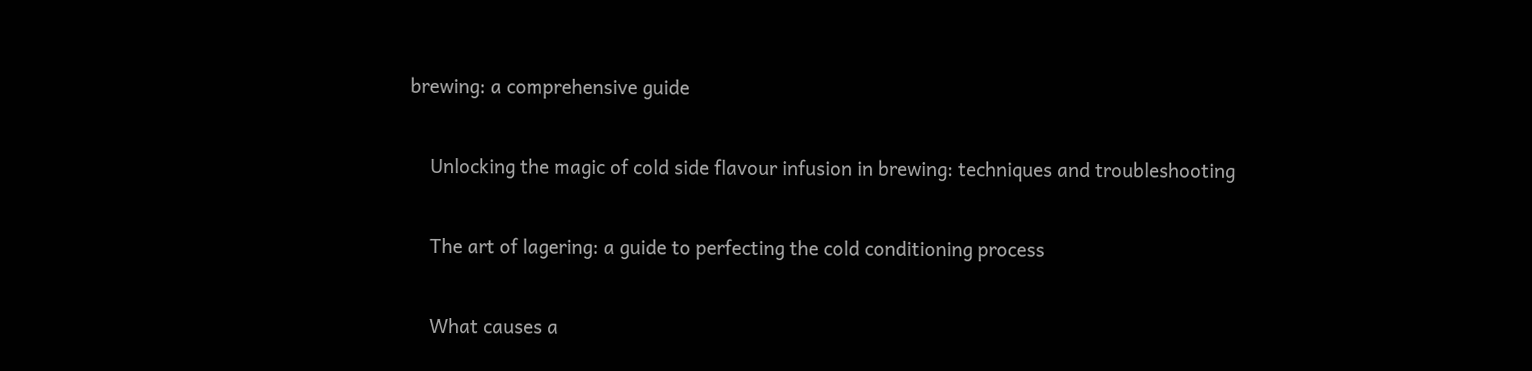brewing: a comprehensive guide

    Unlocking the magic of cold side flavour infusion in brewing: techniques and troubleshooting

    The art of lagering: a guide to perfecting the cold conditioning process

    What causes a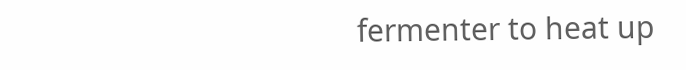fermenter to heat up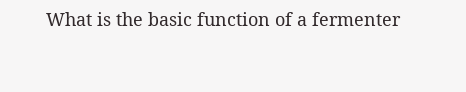What is the basic function of a fermenter